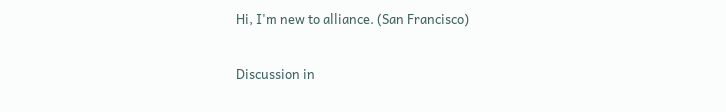Hi, I'm new to alliance. (San Francisco)

Discussion in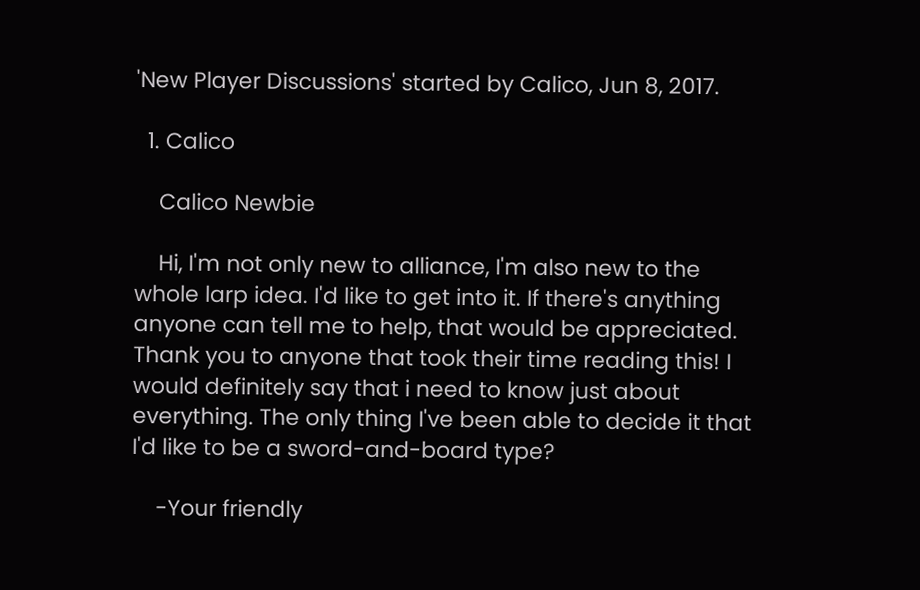'New Player Discussions' started by Calico, Jun 8, 2017.

  1. Calico

    Calico Newbie

    Hi, I'm not only new to alliance, I'm also new to the whole larp idea. I'd like to get into it. If there's anything anyone can tell me to help, that would be appreciated. Thank you to anyone that took their time reading this! I would definitely say that i need to know just about everything. The only thing I've been able to decide it that I'd like to be a sword-and-board type?

    -Your friendly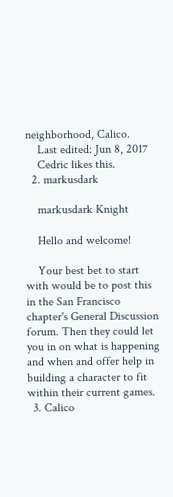neighborhood, Calico.
    Last edited: Jun 8, 2017
    Cedric likes this.
  2. markusdark

    markusdark Knight

    Hello and welcome!

    Your best bet to start with would be to post this in the San Francisco chapter's General Discussion forum. Then they could let you in on what is happening and when and offer help in building a character to fit within their current games.
  3. Calico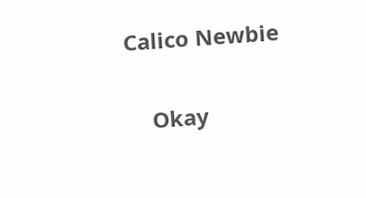Calico Newbie

    Okay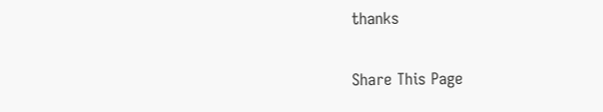thanks

Share This Page